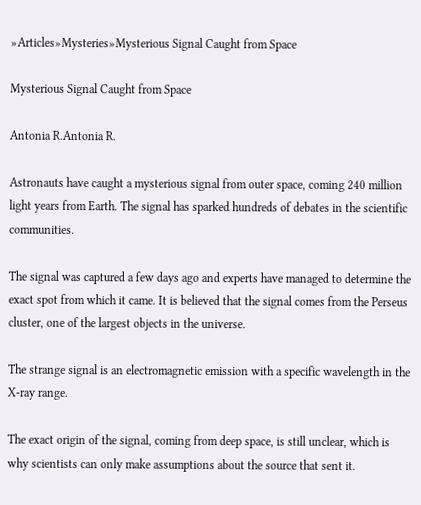»Articles»Mysteries»Mysterious Signal Caught from Space

Mysterious Signal Caught from Space

Antonia R.Antonia R.

Astronauts have caught a mysterious signal from outer space, coming 240 million light years from Earth. The signal has sparked hundreds of debates in the scientific communities.

The signal was captured a few days ago and experts have managed to determine the exact spot from which it came. It is believed that the signal comes from the Perseus cluster, one of the largest objects in the universe.

The strange signal is an electromagnetic emission with a specific wavelength in the X-ray range.

The exact origin of the signal, coming from deep space, is still unclear, which is why scientists can only make assumptions about the source that sent it.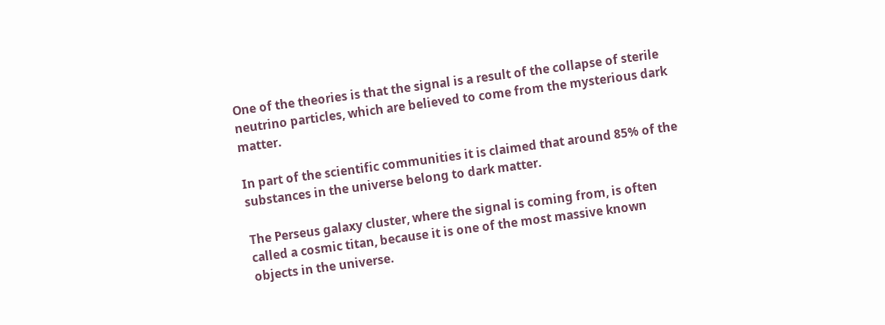One of the theories is that the signal is a result of the collapse of sterile neutrino particles, which are believed to come from the mysterious dark matter.

In part of the scientific communities it is claimed that around 85% of the substances in the universe belong to dark matter.

The Perseus galaxy cluster, where the signal is coming from, is often called a cosmic titan, because it is one of the most massive known objects in the universe.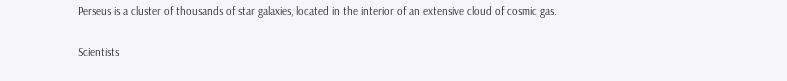Perseus is a cluster of thousands of star galaxies, located in the interior of an extensive cloud of cosmic gas.

Scientists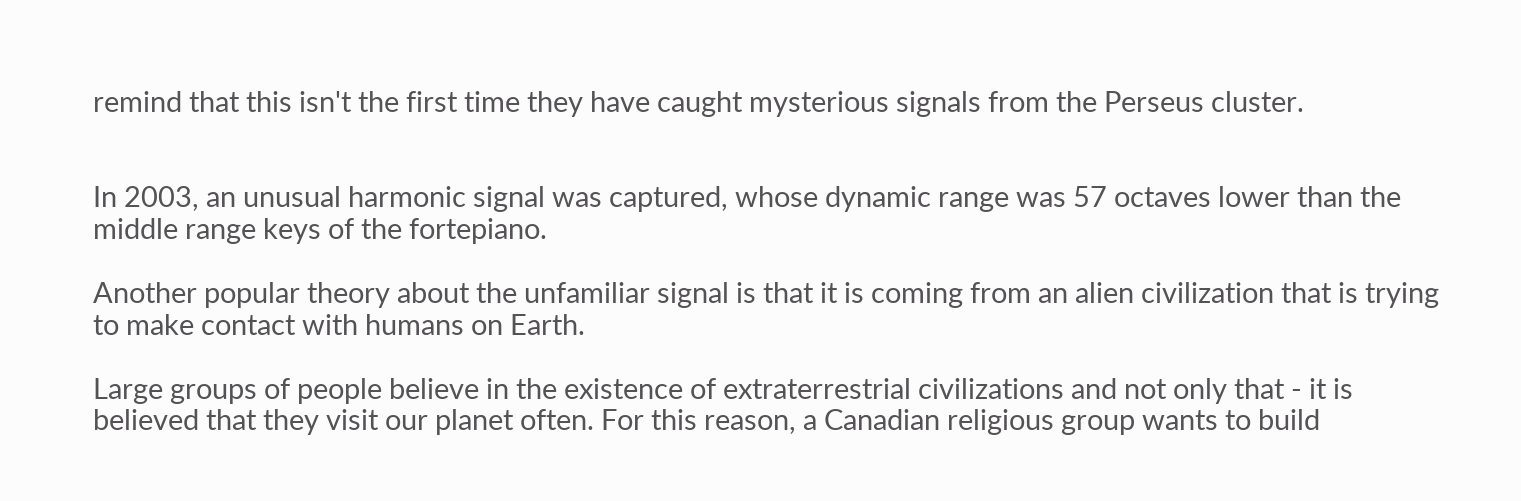remind that this isn't the first time they have caught mysterious signals from the Perseus cluster.


In 2003, an unusual harmonic signal was captured, whose dynamic range was 57 octaves lower than the middle range keys of the fortepiano.

Another popular theory about the unfamiliar signal is that it is coming from an alien civilization that is trying to make contact with humans on Earth.

Large groups of people believe in the existence of extraterrestrial civilizations and not only that - it is believed that they visit our planet often. For this reason, a Canadian religious group wants to build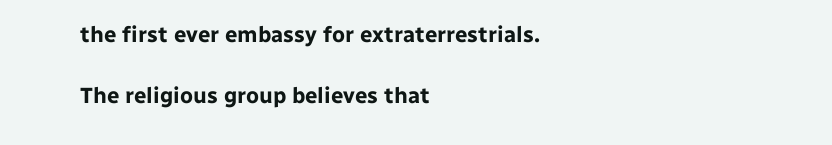the first ever embassy for extraterrestrials.

The religious group believes that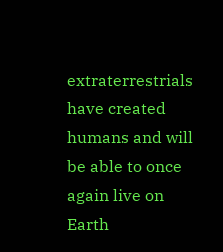extraterrestrials have created humans and will be able to once again live on Earth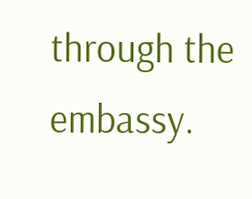through the embassy.